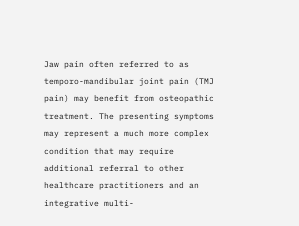Jaw pain often referred to as temporo-mandibular joint pain (TMJ pain) may benefit from osteopathic treatment. The presenting symptoms may represent a much more complex condition that may require additional referral to other healthcare practitioners and an integrative multi-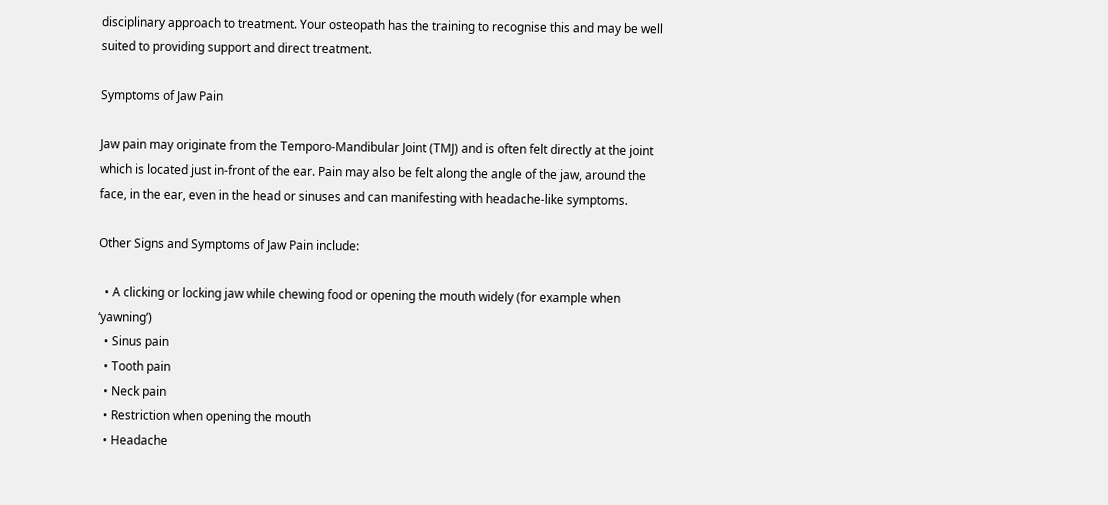disciplinary approach to treatment. Your osteopath has the training to recognise this and may be well suited to providing support and direct treatment.

Symptoms of Jaw Pain

Jaw pain may originate from the Temporo-Mandibular Joint (TMJ) and is often felt directly at the joint which is located just in-front of the ear. Pain may also be felt along the angle of the jaw, around the face, in the ear, even in the head or sinuses and can manifesting with headache-like symptoms.

Other Signs and Symptoms of Jaw Pain include:

  • A clicking or locking jaw while chewing food or opening the mouth widely (for example when ‘yawning’)
  • Sinus pain
  • Tooth pain
  • Neck pain
  • Restriction when opening the mouth
  • Headache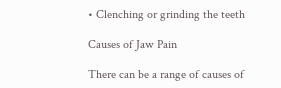• Clenching or grinding the teeth

Causes of Jaw Pain

There can be a range of causes of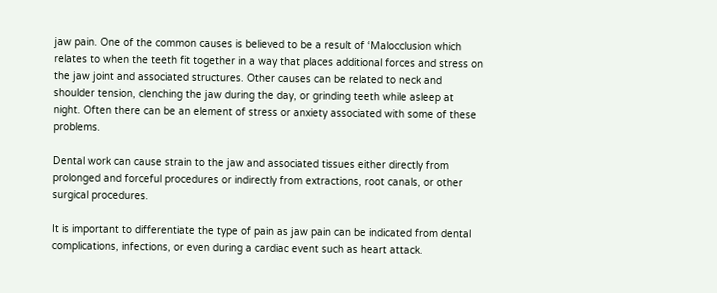jaw pain. One of the common causes is believed to be a result of ‘Malocclusion which relates to when the teeth fit together in a way that places additional forces and stress on the jaw joint and associated structures. Other causes can be related to neck and shoulder tension, clenching the jaw during the day, or grinding teeth while asleep at night. Often there can be an element of stress or anxiety associated with some of these problems.

Dental work can cause strain to the jaw and associated tissues either directly from prolonged and forceful procedures or indirectly from extractions, root canals, or other surgical procedures.

It is important to differentiate the type of pain as jaw pain can be indicated from dental complications, infections, or even during a cardiac event such as heart attack.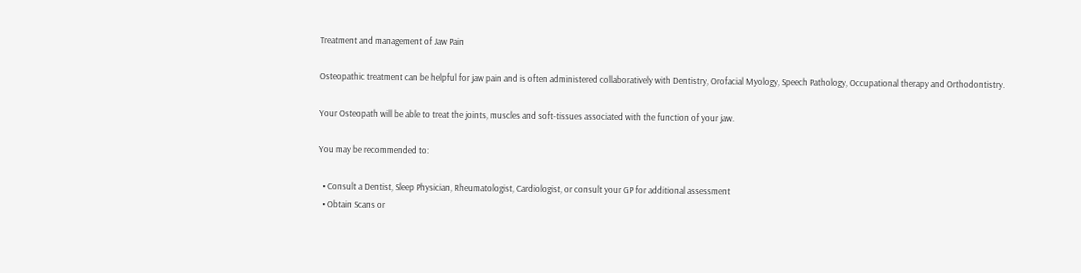Treatment and management of Jaw Pain

Osteopathic treatment can be helpful for jaw pain and is often administered collaboratively with Dentistry, Orofacial Myology, Speech Pathology, Occupational therapy and Orthodontistry.

Your Osteopath will be able to treat the joints, muscles and soft-tissues associated with the function of your jaw.

You may be recommended to:

  • Consult a Dentist, Sleep Physician, Rheumatologist, Cardiologist, or consult your GP for additional assessment
  • Obtain Scans or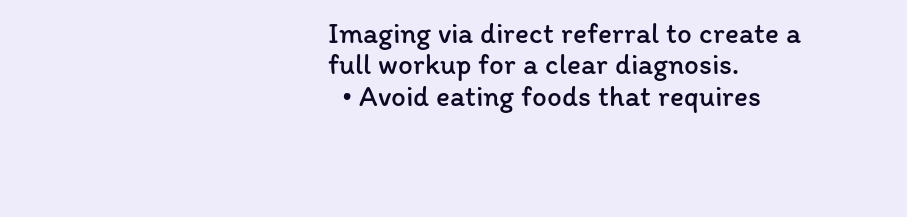Imaging via direct referral to create a full workup for a clear diagnosis.
  • Avoid eating foods that requires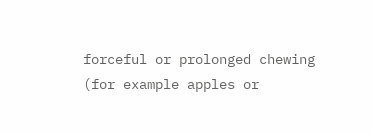forceful or prolonged chewing (for example apples or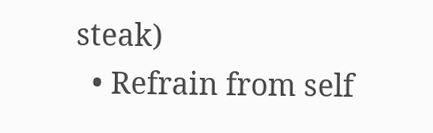steak)
  • Refrain from self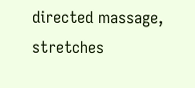directed massage, stretches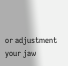or adjustment your jaw